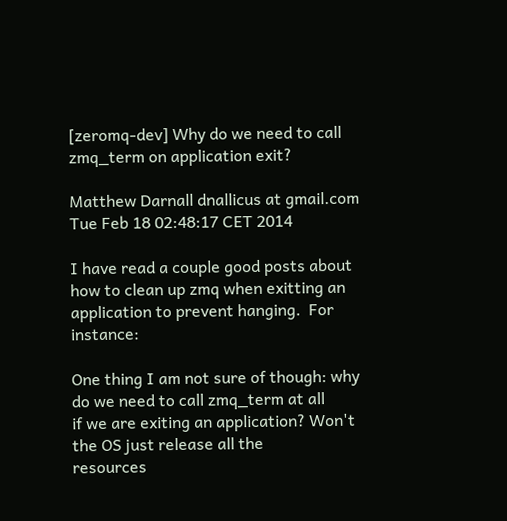[zeromq-dev] Why do we need to call zmq_term on application exit?

Matthew Darnall dnallicus at gmail.com
Tue Feb 18 02:48:17 CET 2014

I have read a couple good posts about how to clean up zmq when exitting an
application to prevent hanging.  For instance:

One thing I am not sure of though: why do we need to call zmq_term at all
if we are exiting an application? Won't the OS just release all the
resources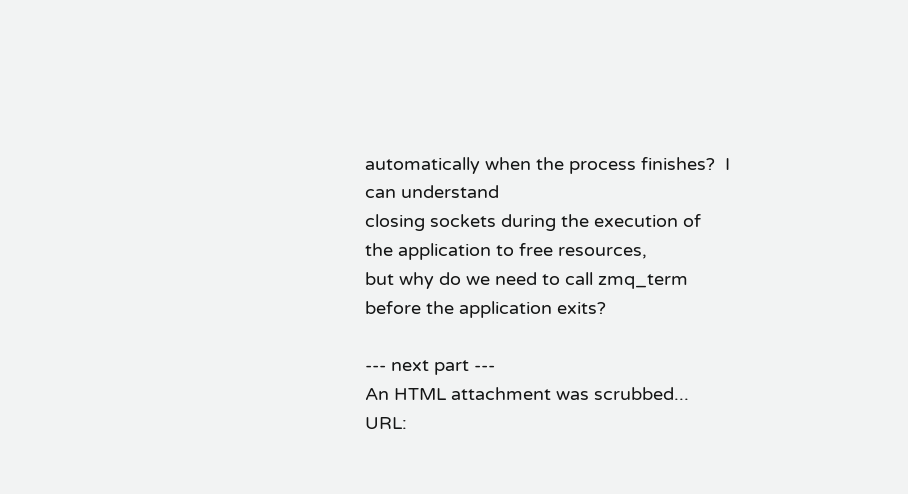automatically when the process finishes?  I can understand
closing sockets during the execution of the application to free resources,
but why do we need to call zmq_term before the application exits?

--- next part ---
An HTML attachment was scrubbed...
URL: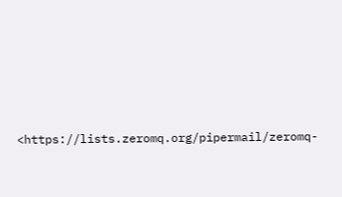<https://lists.zeromq.org/pipermail/zeromq-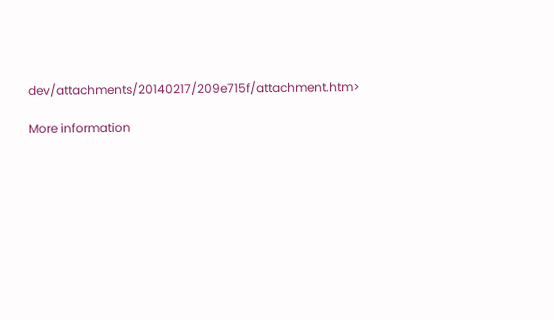dev/attachments/20140217/209e715f/attachment.htm>

More information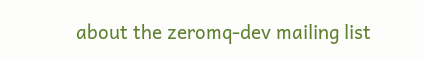about the zeromq-dev mailing list